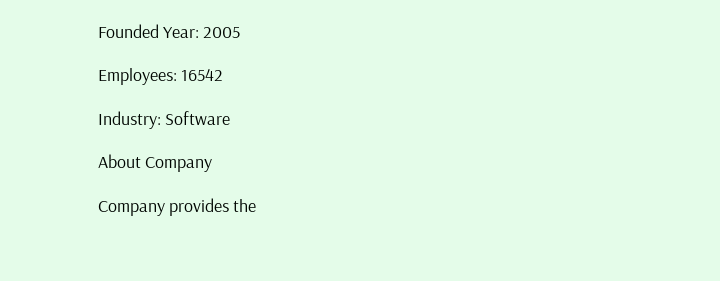Founded Year: 2005

Employees: 16542

Industry: Software

About Company

Company provides the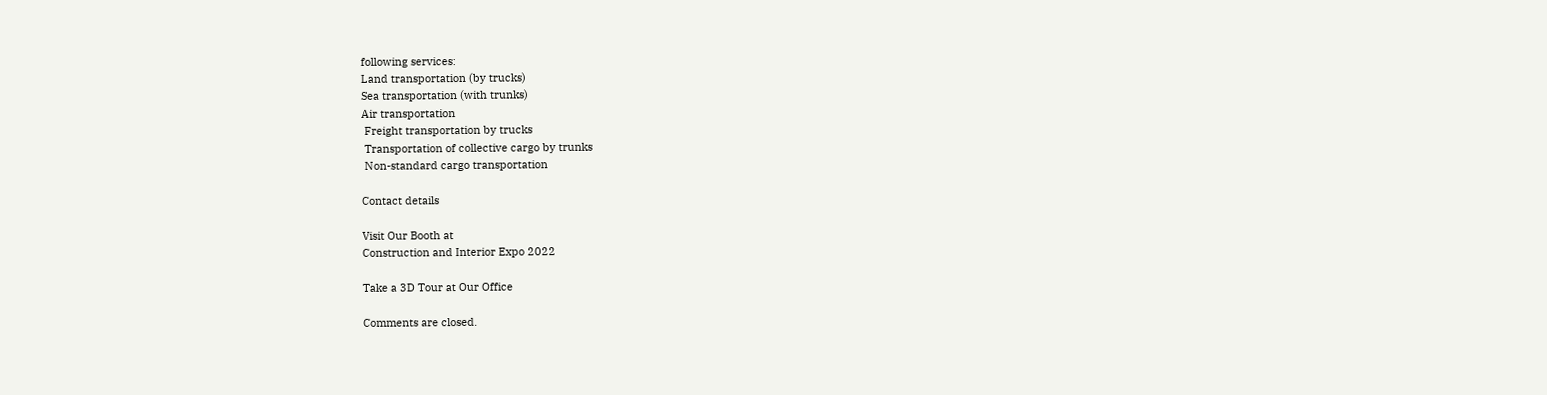following services:
Land transportation (by trucks)
Sea transportation (with trunks)
Air transportation
 Freight transportation by trucks
 Transportation of collective cargo by trunks
 Non-standard cargo transportation

Contact details

Visit Our Booth at
Construction and Interior Expo 2022

Take a 3D Tour at Our Office

Comments are closed.